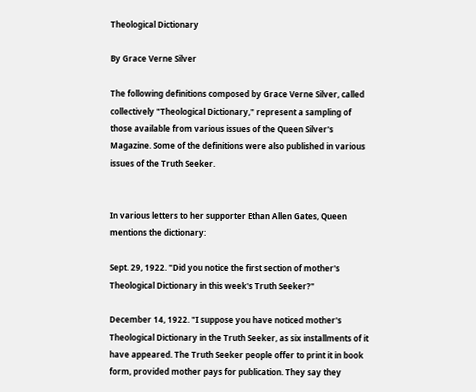Theological Dictionary

By Grace Verne Silver

The following definitions composed by Grace Verne Silver, called collectively "Theological Dictionary," represent a sampling of those available from various issues of the Queen Silver's Magazine. Some of the definitions were also published in various issues of the Truth Seeker.


In various letters to her supporter Ethan Allen Gates, Queen mentions the dictionary:

Sept. 29, 1922. "Did you notice the first section of mother's Theological Dictionary in this week's Truth Seeker?"

December 14, 1922. "I suppose you have noticed mother's Theological Dictionary in the Truth Seeker, as six installments of it have appeared. The Truth Seeker people offer to print it in book form, provided mother pays for publication. They say they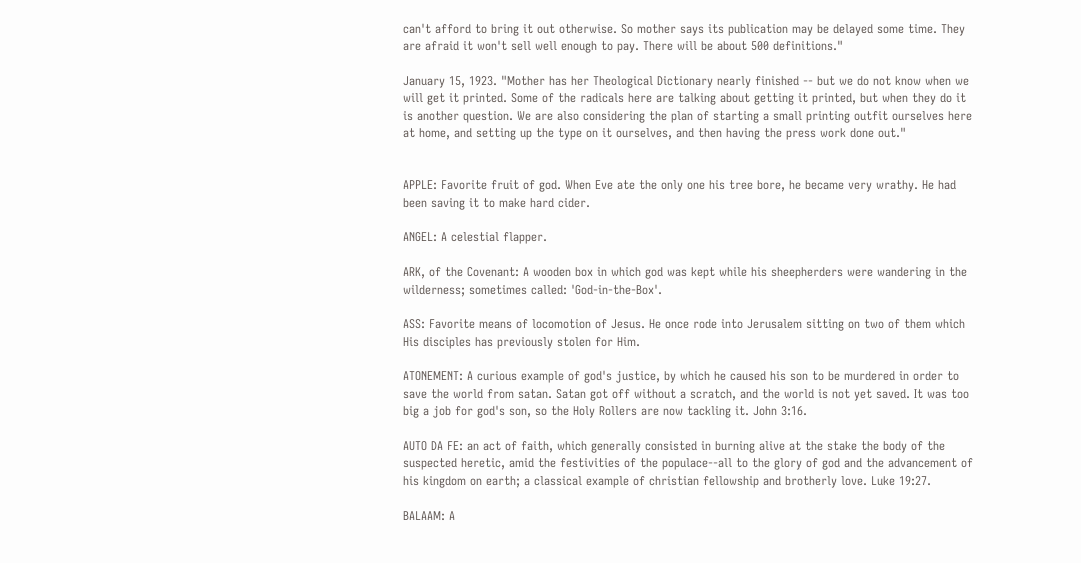can't afford to bring it out otherwise. So mother says its publication may be delayed some time. They are afraid it won't sell well enough to pay. There will be about 500 definitions."

January 15, 1923. "Mother has her Theological Dictionary nearly finished -- but we do not know when we will get it printed. Some of the radicals here are talking about getting it printed, but when they do it is another question. We are also considering the plan of starting a small printing outfit ourselves here at home, and setting up the type on it ourselves, and then having the press work done out."


APPLE: Favorite fruit of god. When Eve ate the only one his tree bore, he became very wrathy. He had been saving it to make hard cider.

ANGEL: A celestial flapper.

ARK, of the Covenant: A wooden box in which god was kept while his sheepherders were wandering in the wilderness; sometimes called: 'God-in-the-Box'.

ASS: Favorite means of locomotion of Jesus. He once rode into Jerusalem sitting on two of them which His disciples has previously stolen for Him.

ATONEMENT: A curious example of god's justice, by which he caused his son to be murdered in order to save the world from satan. Satan got off without a scratch, and the world is not yet saved. It was too big a job for god's son, so the Holy Rollers are now tackling it. John 3:16.

AUTO DA FE: an act of faith, which generally consisted in burning alive at the stake the body of the suspected heretic, amid the festivities of the populace--all to the glory of god and the advancement of his kingdom on earth; a classical example of christian fellowship and brotherly love. Luke 19:27.

BALAAM: A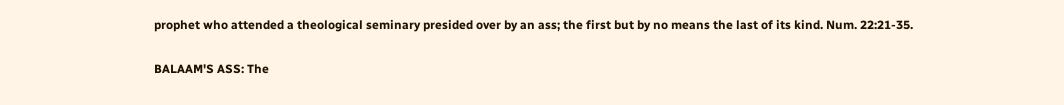prophet who attended a theological seminary presided over by an ass; the first but by no means the last of its kind. Num. 22:21-35.

BALAAM'S ASS: The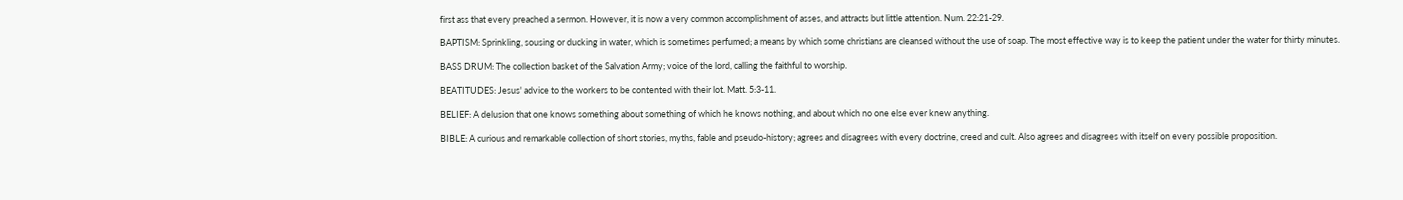first ass that every preached a sermon. However, it is now a very common accomplishment of asses, and attracts but little attention. Num. 22:21-29.

BAPTISM: Sprinkling, sousing or ducking in water, which is sometimes perfumed; a means by which some christians are cleansed without the use of soap. The most effective way is to keep the patient under the water for thirty minutes.

BASS DRUM: The collection basket of the Salvation Army; voice of the lord, calling the faithful to worship.

BEATITUDES: Jesus' advice to the workers to be contented with their lot. Matt. 5:3-11.

BELIEF: A delusion that one knows something about something of which he knows nothing, and about which no one else ever knew anything.

BIBLE: A curious and remarkable collection of short stories, myths, fable and pseudo-history; agrees and disagrees with every doctrine, creed and cult. Also agrees and disagrees with itself on every possible proposition.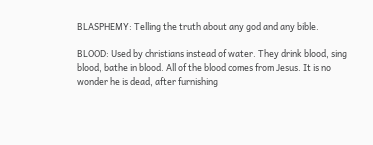BLASPHEMY: Telling the truth about any god and any bible.

BLOOD: Used by christians instead of water. They drink blood, sing blood, bathe in blood. All of the blood comes from Jesus. It is no wonder he is dead, after furnishing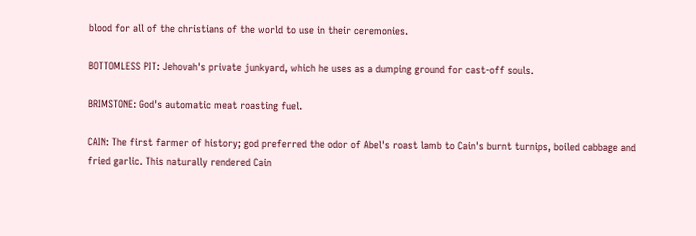blood for all of the christians of the world to use in their ceremonies.

BOTTOMLESS PIT: Jehovah's private junkyard, which he uses as a dumping ground for cast-off souls.

BRIMSTONE: God's automatic meat roasting fuel.

CAIN: The first farmer of history; god preferred the odor of Abel's roast lamb to Cain's burnt turnips, boiled cabbage and fried garlic. This naturally rendered Cain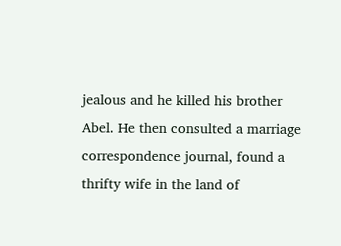jealous and he killed his brother Abel. He then consulted a marriage correspondence journal, found a thrifty wife in the land of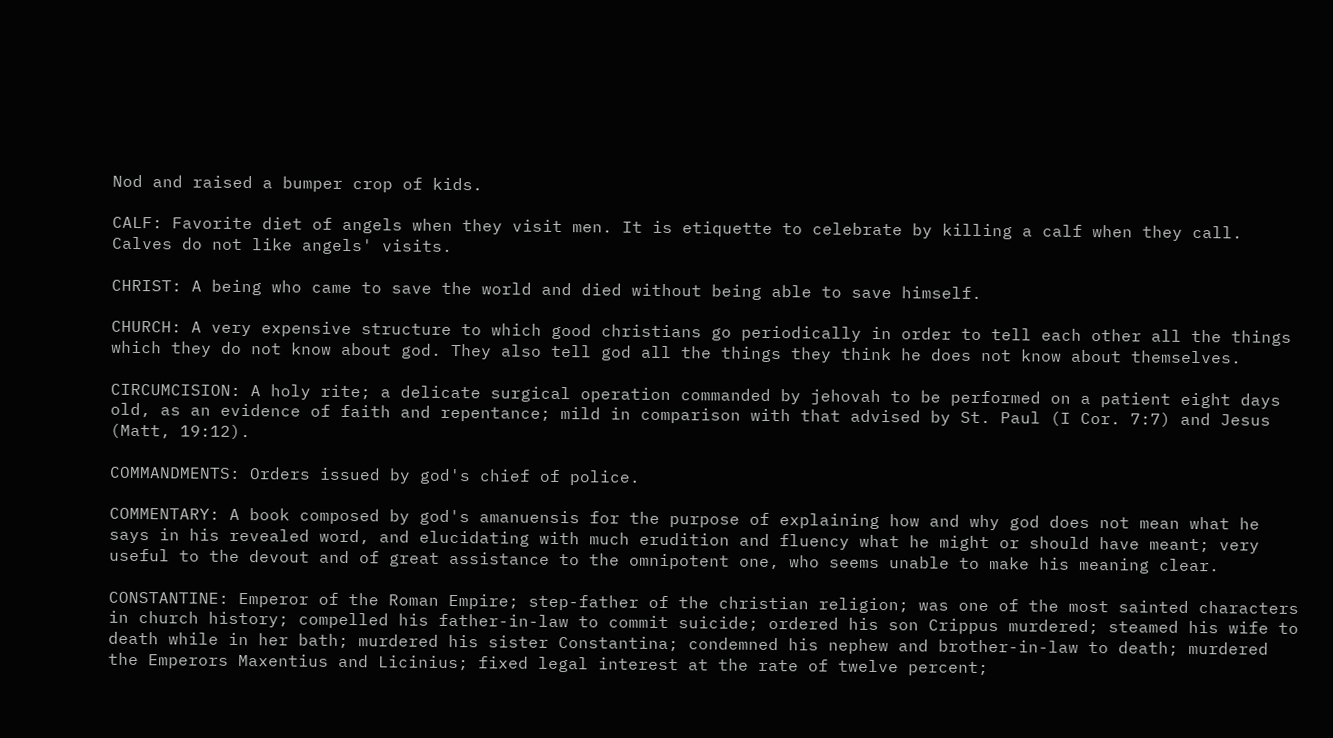Nod and raised a bumper crop of kids.

CALF: Favorite diet of angels when they visit men. It is etiquette to celebrate by killing a calf when they call. Calves do not like angels' visits.

CHRIST: A being who came to save the world and died without being able to save himself.

CHURCH: A very expensive structure to which good christians go periodically in order to tell each other all the things which they do not know about god. They also tell god all the things they think he does not know about themselves.

CIRCUMCISION: A holy rite; a delicate surgical operation commanded by jehovah to be performed on a patient eight days old, as an evidence of faith and repentance; mild in comparison with that advised by St. Paul (I Cor. 7:7) and Jesus (Matt, 19:12).

COMMANDMENTS: Orders issued by god's chief of police.

COMMENTARY: A book composed by god's amanuensis for the purpose of explaining how and why god does not mean what he says in his revealed word, and elucidating with much erudition and fluency what he might or should have meant; very useful to the devout and of great assistance to the omnipotent one, who seems unable to make his meaning clear.

CONSTANTINE: Emperor of the Roman Empire; step-father of the christian religion; was one of the most sainted characters in church history; compelled his father-in-law to commit suicide; ordered his son Crippus murdered; steamed his wife to death while in her bath; murdered his sister Constantina; condemned his nephew and brother-in-law to death; murdered the Emperors Maxentius and Licinius; fixed legal interest at the rate of twelve percent;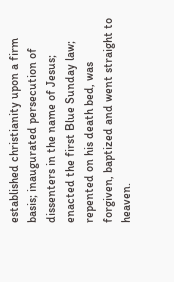established christianity upon a firm basis; inaugurated persecution of dissenters in the name of Jesus; enacted the first Blue Sunday law; repented on his death bed, was forgiven, baptized and went straight to heaven.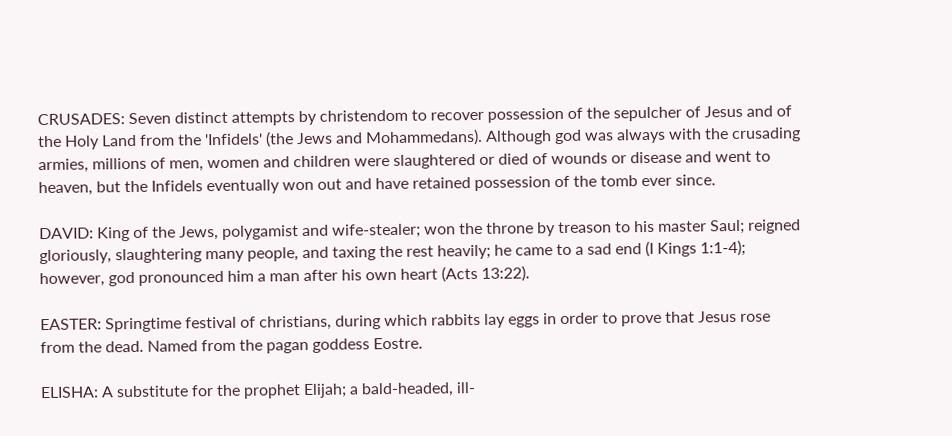CRUSADES: Seven distinct attempts by christendom to recover possession of the sepulcher of Jesus and of the Holy Land from the 'Infidels' (the Jews and Mohammedans). Although god was always with the crusading armies, millions of men, women and children were slaughtered or died of wounds or disease and went to heaven, but the Infidels eventually won out and have retained possession of the tomb ever since.

DAVID: King of the Jews, polygamist and wife-stealer; won the throne by treason to his master Saul; reigned gloriously, slaughtering many people, and taxing the rest heavily; he came to a sad end (I Kings 1:1-4); however, god pronounced him a man after his own heart (Acts 13:22).

EASTER: Springtime festival of christians, during which rabbits lay eggs in order to prove that Jesus rose from the dead. Named from the pagan goddess Eostre.

ELISHA: A substitute for the prophet Elijah; a bald-headed, ill-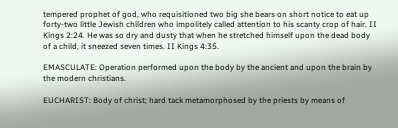tempered prophet of god, who requisitioned two big she bears on short notice to eat up forty-two little Jewish children who impolitely called attention to his scanty crop of hair. II Kings 2:24. He was so dry and dusty that when he stretched himself upon the dead body of a child, it sneezed seven times. II Kings 4:35.

EMASCULATE: Operation performed upon the body by the ancient and upon the brain by the modern christians.

EUCHARIST: Body of christ; hard tack metamorphosed by the priests by means of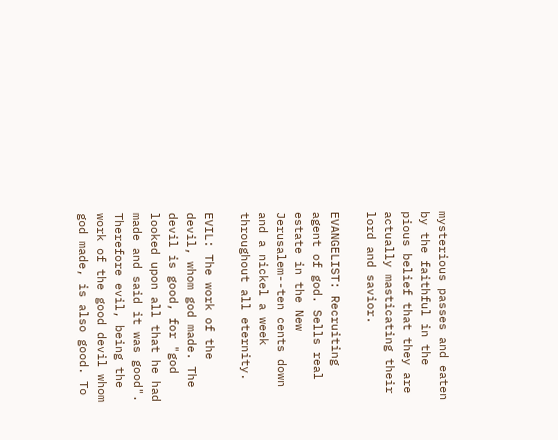mysterious passes and eaten by the faithful in the pious belief that they are actually masticating their lord and savior.

EVANGELIST: Recruiting agent of god. Sells real estate in the New Jerusalem--ten cents down and a nickel a week throughout all eternity.

EVIL: The work of the devil, whom god made. The devil is good, for "god looked upon all that he had made and said it was good". Therefore evil, being the work of the good devil whom god made, is also good. To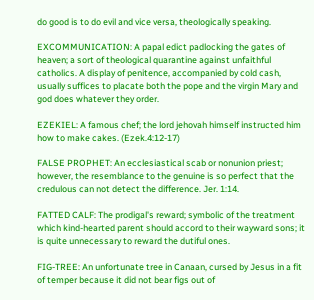do good is to do evil and vice versa, theologically speaking.

EXCOMMUNICATION: A papal edict padlocking the gates of heaven; a sort of theological quarantine against unfaithful catholics. A display of penitence, accompanied by cold cash, usually suffices to placate both the pope and the virgin Mary and god does whatever they order.

EZEKIEL: A famous chef; the lord jehovah himself instructed him how to make cakes. (Ezek.4:12-17)

FALSE PROPHET: An ecclesiastical scab or nonunion priest; however, the resemblance to the genuine is so perfect that the credulous can not detect the difference. Jer. 1:14.

FATTED CALF: The prodigal's reward; symbolic of the treatment which kind-hearted parent should accord to their wayward sons; it is quite unnecessary to reward the dutiful ones.

FIG-TREE: An unfortunate tree in Canaan, cursed by Jesus in a fit of temper because it did not bear figs out of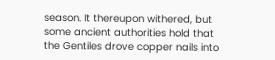season. It thereupon withered, but some ancient authorities hold that the Gentiles drove copper nails into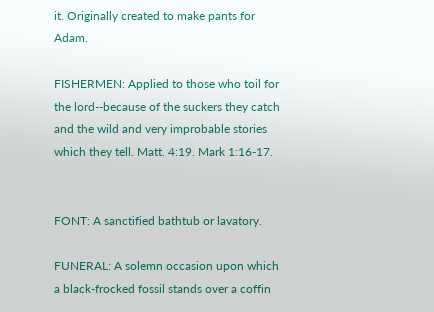it. Originally created to make pants for Adam.

FISHERMEN: Applied to those who toil for the lord--because of the suckers they catch and the wild and very improbable stories which they tell. Matt. 4:19. Mark 1:16-17.


FONT: A sanctified bathtub or lavatory.

FUNERAL: A solemn occasion upon which a black-frocked fossil stands over a coffin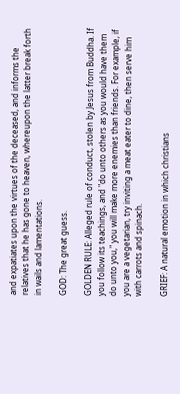and expatiates upon the virtues of the deceased, and informs the relatives that he has gone to heaven, whereupon the latter break forth in wails and lamentations.

GOD: The great guess.

GOLDEN RULE: Alleged rule of conduct, stolen by Jesus from Buddha. If you follow its teachings, and "do unto others as you would have them do unto you," you will make more enemies than friends. For example, if you are a vegetarian, try inviting a meat eater to dine, then serve him with carrots and spinach.

GRIEF: A natural emotion in which christians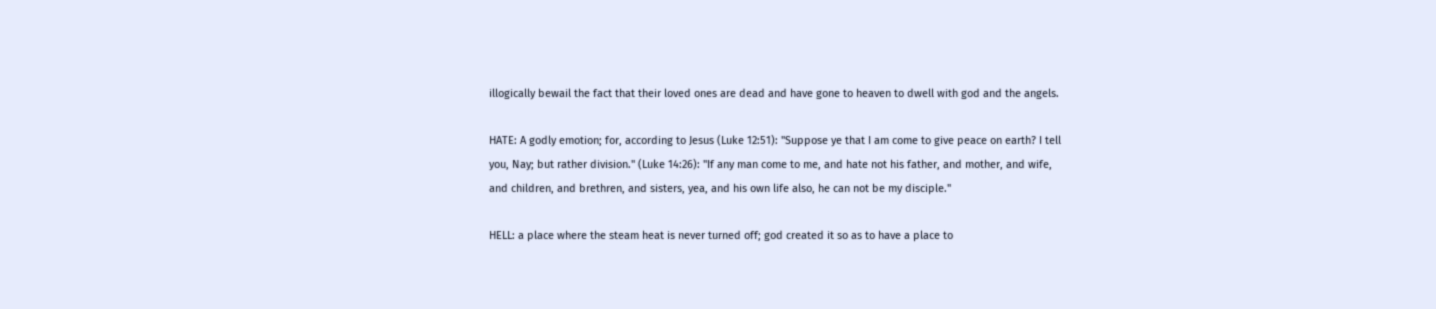illogically bewail the fact that their loved ones are dead and have gone to heaven to dwell with god and the angels.

HATE: A godly emotion; for, according to Jesus (Luke 12:51): "Suppose ye that I am come to give peace on earth? I tell you, Nay; but rather division." (Luke 14:26): "If any man come to me, and hate not his father, and mother, and wife, and children, and brethren, and sisters, yea, and his own life also, he can not be my disciple."

HELL: a place where the steam heat is never turned off; god created it so as to have a place to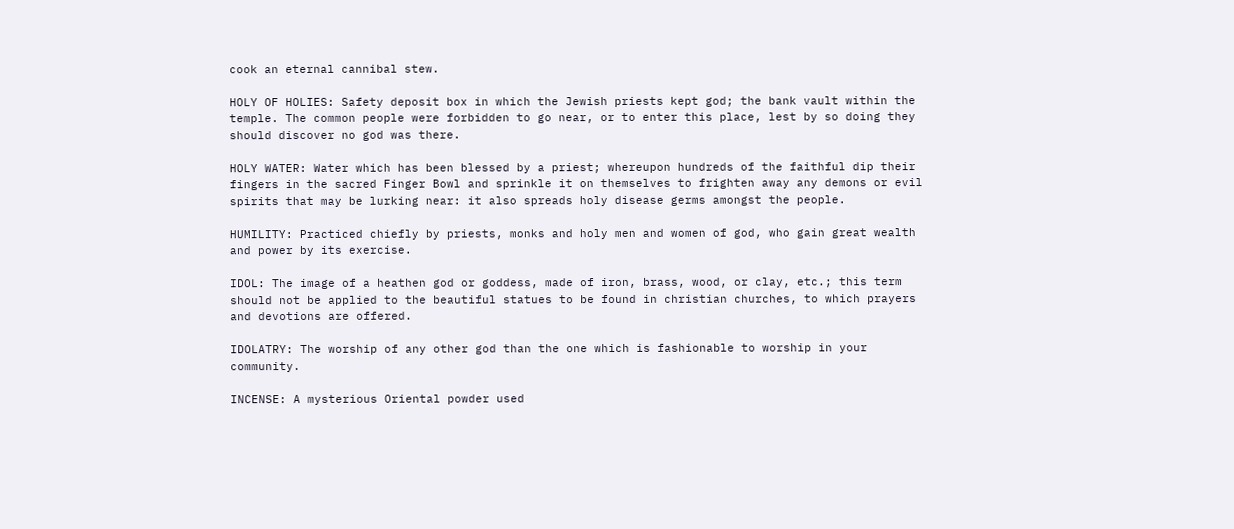cook an eternal cannibal stew.

HOLY OF HOLIES: Safety deposit box in which the Jewish priests kept god; the bank vault within the temple. The common people were forbidden to go near, or to enter this place, lest by so doing they should discover no god was there.

HOLY WATER: Water which has been blessed by a priest; whereupon hundreds of the faithful dip their fingers in the sacred Finger Bowl and sprinkle it on themselves to frighten away any demons or evil spirits that may be lurking near: it also spreads holy disease germs amongst the people.

HUMILITY: Practiced chiefly by priests, monks and holy men and women of god, who gain great wealth and power by its exercise.

IDOL: The image of a heathen god or goddess, made of iron, brass, wood, or clay, etc.; this term should not be applied to the beautiful statues to be found in christian churches, to which prayers and devotions are offered.

IDOLATRY: The worship of any other god than the one which is fashionable to worship in your community.

INCENSE: A mysterious Oriental powder used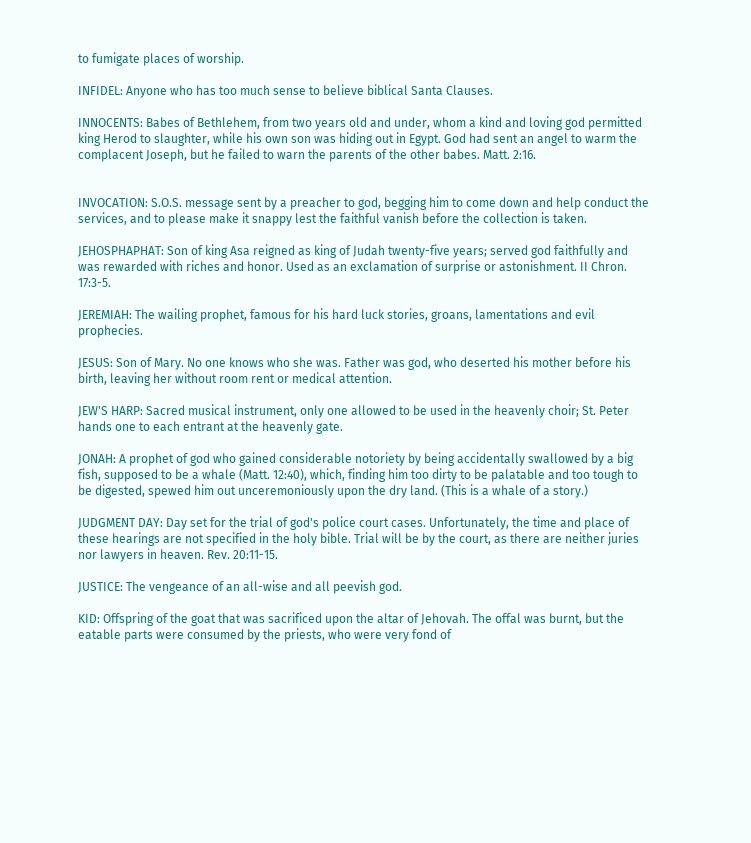to fumigate places of worship.

INFIDEL: Anyone who has too much sense to believe biblical Santa Clauses.

INNOCENTS: Babes of Bethlehem, from two years old and under, whom a kind and loving god permitted king Herod to slaughter, while his own son was hiding out in Egypt. God had sent an angel to warm the complacent Joseph, but he failed to warn the parents of the other babes. Matt. 2:16.


INVOCATION: S.O.S. message sent by a preacher to god, begging him to come down and help conduct the services, and to please make it snappy lest the faithful vanish before the collection is taken.

JEHOSPHAPHAT: Son of king Asa reigned as king of Judah twenty-five years; served god faithfully and was rewarded with riches and honor. Used as an exclamation of surprise or astonishment. II Chron. 17:3-5.

JEREMIAH: The wailing prophet, famous for his hard luck stories, groans, lamentations and evil prophecies.

JESUS: Son of Mary. No one knows who she was. Father was god, who deserted his mother before his birth, leaving her without room rent or medical attention.

JEW'S HARP: Sacred musical instrument, only one allowed to be used in the heavenly choir; St. Peter hands one to each entrant at the heavenly gate.

JONAH: A prophet of god who gained considerable notoriety by being accidentally swallowed by a big fish, supposed to be a whale (Matt. 12:40), which, finding him too dirty to be palatable and too tough to be digested, spewed him out unceremoniously upon the dry land. (This is a whale of a story.)

JUDGMENT DAY: Day set for the trial of god's police court cases. Unfortunately, the time and place of these hearings are not specified in the holy bible. Trial will be by the court, as there are neither juries nor lawyers in heaven. Rev. 20:11-15.

JUSTICE: The vengeance of an all-wise and all peevish god.

KID: Offspring of the goat that was sacrificed upon the altar of Jehovah. The offal was burnt, but the eatable parts were consumed by the priests, who were very fond of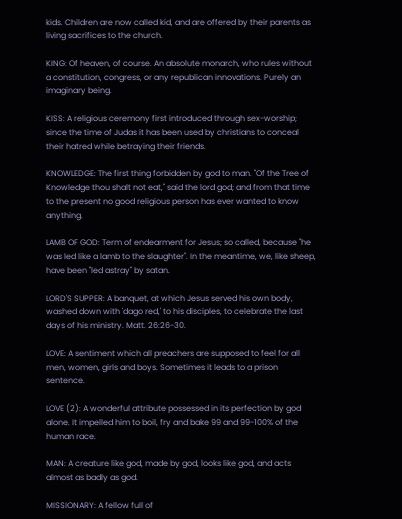kids. Children are now called kid, and are offered by their parents as living sacrifices to the church.

KING: Of heaven, of course. An absolute monarch, who rules without a constitution, congress, or any republican innovations. Purely an imaginary being.

KISS: A religious ceremony first introduced through sex-worship; since the time of Judas it has been used by christians to conceal their hatred while betraying their friends.

KNOWLEDGE: The first thing forbidden by god to man. "Of the Tree of Knowledge thou shalt not eat," said the lord god; and from that time to the present no good religious person has ever wanted to know anything.

LAMB OF GOD: Term of endearment for Jesus; so called, because "he was led like a lamb to the slaughter". In the meantime, we, like sheep, have been "led astray" by satan.

LORD'S SUPPER: A banquet, at which Jesus served his own body, washed down with 'dago red,' to his disciples, to celebrate the last days of his ministry. Matt. 26:26-30.

LOVE: A sentiment which all preachers are supposed to feel for all men, women, girls and boys. Sometimes it leads to a prison sentence.

LOVE (2): A wonderful attribute possessed in its perfection by god alone. It impelled him to boil, fry and bake 99 and 99-100% of the human race.

MAN: A creature like god, made by god, looks like god, and acts almost as badly as god.

MISSIONARY: A fellow full of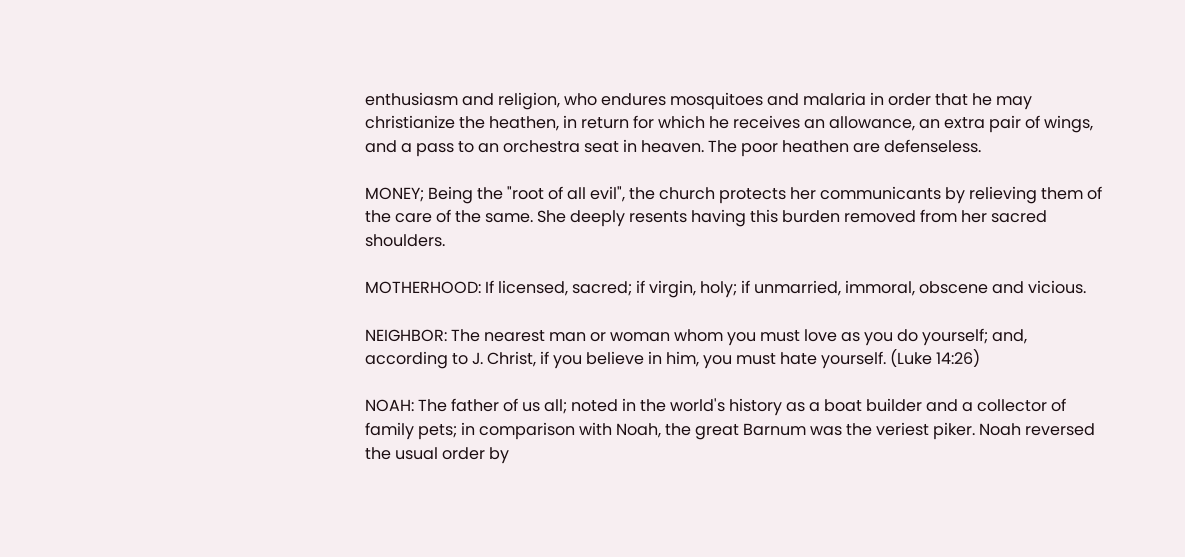enthusiasm and religion, who endures mosquitoes and malaria in order that he may christianize the heathen, in return for which he receives an allowance, an extra pair of wings, and a pass to an orchestra seat in heaven. The poor heathen are defenseless.

MONEY; Being the "root of all evil", the church protects her communicants by relieving them of the care of the same. She deeply resents having this burden removed from her sacred shoulders.

MOTHERHOOD: If licensed, sacred; if virgin, holy; if unmarried, immoral, obscene and vicious.

NEIGHBOR: The nearest man or woman whom you must love as you do yourself; and, according to J. Christ, if you believe in him, you must hate yourself. (Luke 14:26)

NOAH: The father of us all; noted in the world's history as a boat builder and a collector of family pets; in comparison with Noah, the great Barnum was the veriest piker. Noah reversed the usual order by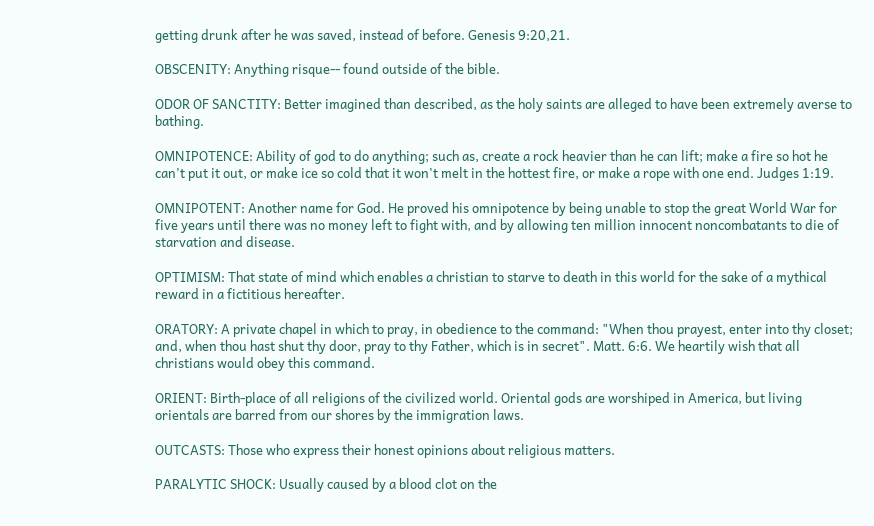getting drunk after he was saved, instead of before. Genesis 9:20,21.

OBSCENITY: Anything risque-- found outside of the bible.

ODOR OF SANCTITY: Better imagined than described, as the holy saints are alleged to have been extremely averse to bathing.

OMNIPOTENCE: Ability of god to do anything; such as, create a rock heavier than he can lift; make a fire so hot he can't put it out, or make ice so cold that it won't melt in the hottest fire, or make a rope with one end. Judges 1:19.

OMNIPOTENT: Another name for God. He proved his omnipotence by being unable to stop the great World War for five years until there was no money left to fight with, and by allowing ten million innocent noncombatants to die of starvation and disease.

OPTIMISM: That state of mind which enables a christian to starve to death in this world for the sake of a mythical reward in a fictitious hereafter.

ORATORY: A private chapel in which to pray, in obedience to the command: "When thou prayest, enter into thy closet; and, when thou hast shut thy door, pray to thy Father, which is in secret". Matt. 6:6. We heartily wish that all christians would obey this command.

ORIENT: Birth-place of all religions of the civilized world. Oriental gods are worshiped in America, but living orientals are barred from our shores by the immigration laws.

OUTCASTS: Those who express their honest opinions about religious matters.

PARALYTIC SHOCK: Usually caused by a blood clot on the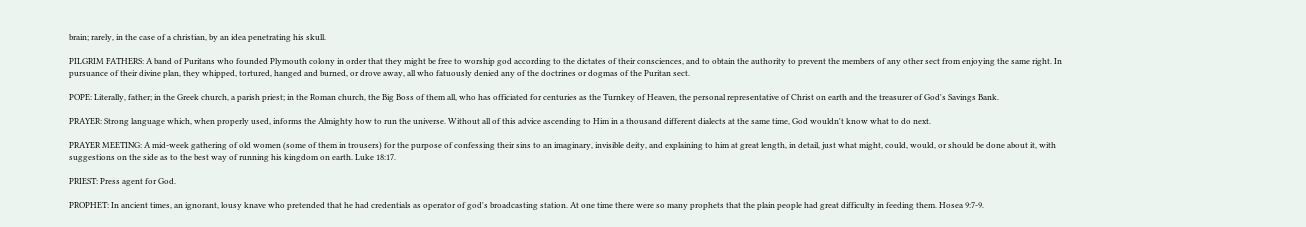brain; rarely, in the case of a christian, by an idea penetrating his skull.

PILGRIM FATHERS: A band of Puritans who founded Plymouth colony in order that they might be free to worship god according to the dictates of their consciences, and to obtain the authority to prevent the members of any other sect from enjoying the same right. In pursuance of their divine plan, they whipped, tortured, hanged and burned, or drove away, all who fatuously denied any of the doctrines or dogmas of the Puritan sect.

POPE: Literally, father; in the Greek church, a parish priest; in the Roman church, the Big Boss of them all, who has officiated for centuries as the Turnkey of Heaven, the personal representative of Christ on earth and the treasurer of God's Savings Bank.

PRAYER: Strong language which, when properly used, informs the Almighty how to run the universe. Without all of this advice ascending to Him in a thousand different dialects at the same time, God wouldn't know what to do next.

PRAYER MEETING: A mid-week gathering of old women (some of them in trousers) for the purpose of confessing their sins to an imaginary, invisible deity, and explaining to him at great length, in detail, just what might, could, would, or should be done about it, with suggestions on the side as to the best way of running his kingdom on earth. Luke 18:17.

PRIEST: Press agent for God.

PROPHET: In ancient times, an ignorant, lousy knave who pretended that he had credentials as operator of god's broadcasting station. At one time there were so many prophets that the plain people had great difficulty in feeding them. Hosea 9:7-9.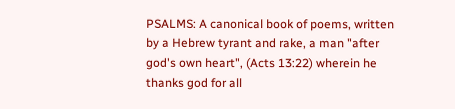PSALMS: A canonical book of poems, written by a Hebrew tyrant and rake, a man "after god's own heart", (Acts 13:22) wherein he thanks god for all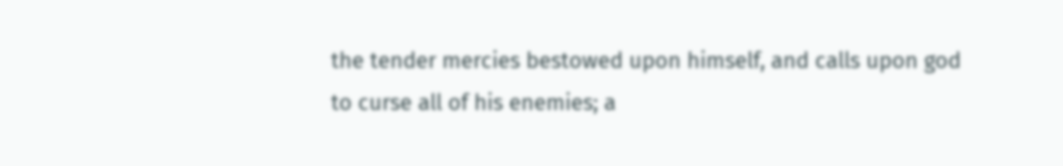the tender mercies bestowed upon himself, and calls upon god to curse all of his enemies; a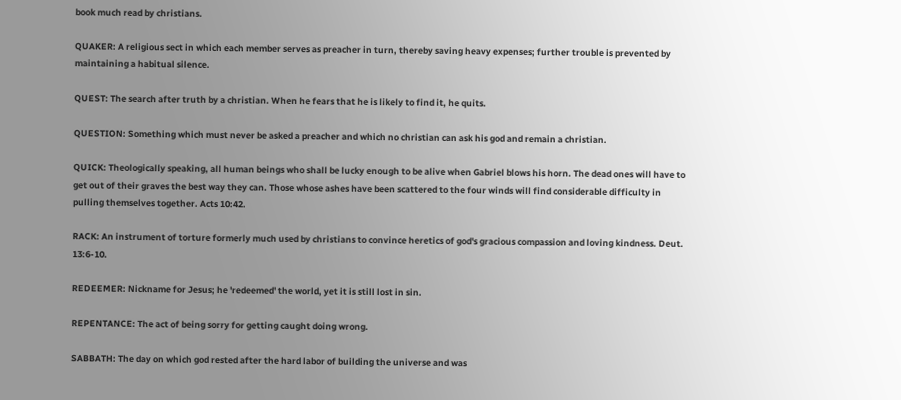book much read by christians.

QUAKER: A religious sect in which each member serves as preacher in turn, thereby saving heavy expenses; further trouble is prevented by maintaining a habitual silence.

QUEST: The search after truth by a christian. When he fears that he is likely to find it, he quits.

QUESTION: Something which must never be asked a preacher and which no christian can ask his god and remain a christian.

QUICK: Theologically speaking, all human beings who shall be lucky enough to be alive when Gabriel blows his horn. The dead ones will have to get out of their graves the best way they can. Those whose ashes have been scattered to the four winds will find considerable difficulty in pulling themselves together. Acts 10:42.

RACK: An instrument of torture formerly much used by christians to convince heretics of god's gracious compassion and loving kindness. Deut. 13:6-10.

REDEEMER: Nickname for Jesus; he 'redeemed' the world, yet it is still lost in sin.

REPENTANCE: The act of being sorry for getting caught doing wrong.

SABBATH: The day on which god rested after the hard labor of building the universe and was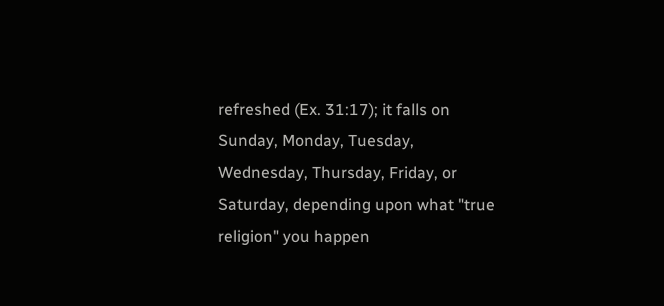refreshed (Ex. 31:17); it falls on Sunday, Monday, Tuesday, Wednesday, Thursday, Friday, or Saturday, depending upon what "true religion" you happen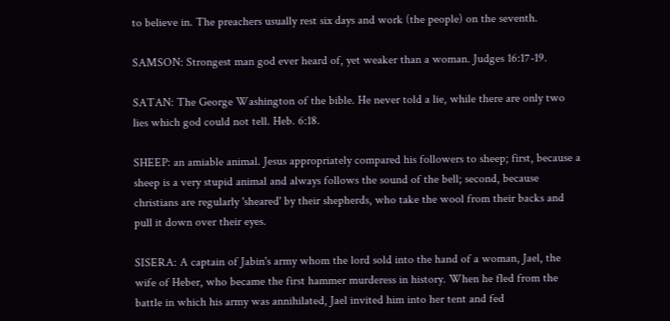to believe in. The preachers usually rest six days and work (the people) on the seventh.

SAMSON: Strongest man god ever heard of, yet weaker than a woman. Judges 16:17-19.

SATAN: The George Washington of the bible. He never told a lie, while there are only two lies which god could not tell. Heb. 6:18.

SHEEP: an amiable animal. Jesus appropriately compared his followers to sheep; first, because a sheep is a very stupid animal and always follows the sound of the bell; second, because christians are regularly 'sheared' by their shepherds, who take the wool from their backs and pull it down over their eyes.

SISERA: A captain of Jabin's army whom the lord sold into the hand of a woman, Jael, the wife of Heber, who became the first hammer murderess in history. When he fled from the battle in which his army was annihilated, Jael invited him into her tent and fed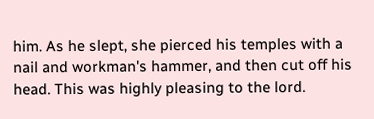him. As he slept, she pierced his temples with a nail and workman's hammer, and then cut off his head. This was highly pleasing to the lord.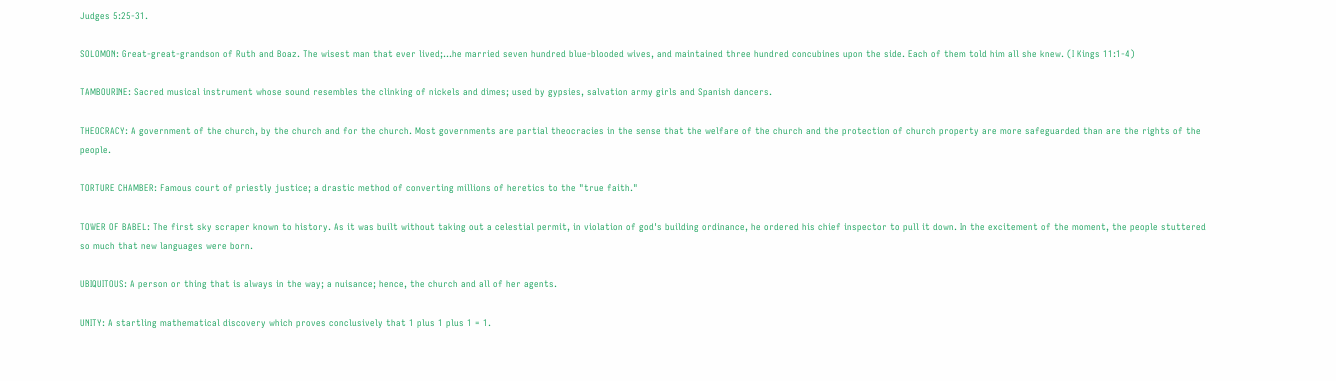Judges 5:25-31.

SOLOMON: Great-great-grandson of Ruth and Boaz. The wisest man that ever lived;...he married seven hundred blue-blooded wives, and maintained three hundred concubines upon the side. Each of them told him all she knew. (I Kings 11:1-4)

TAMBOURINE: Sacred musical instrument whose sound resembles the clinking of nickels and dimes; used by gypsies, salvation army girls and Spanish dancers.

THEOCRACY: A government of the church, by the church and for the church. Most governments are partial theocracies in the sense that the welfare of the church and the protection of church property are more safeguarded than are the rights of the people.

TORTURE CHAMBER: Famous court of priestly justice; a drastic method of converting millions of heretics to the "true faith."

TOWER OF BABEL: The first sky scraper known to history. As it was built without taking out a celestial permit, in violation of god's building ordinance, he ordered his chief inspector to pull it down. In the excitement of the moment, the people stuttered so much that new languages were born.

UBIQUITOUS: A person or thing that is always in the way; a nuisance; hence, the church and all of her agents.

UNITY: A startling mathematical discovery which proves conclusively that 1 plus 1 plus 1 = 1.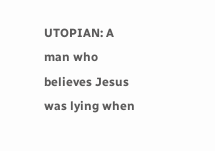UTOPIAN: A man who believes Jesus was lying when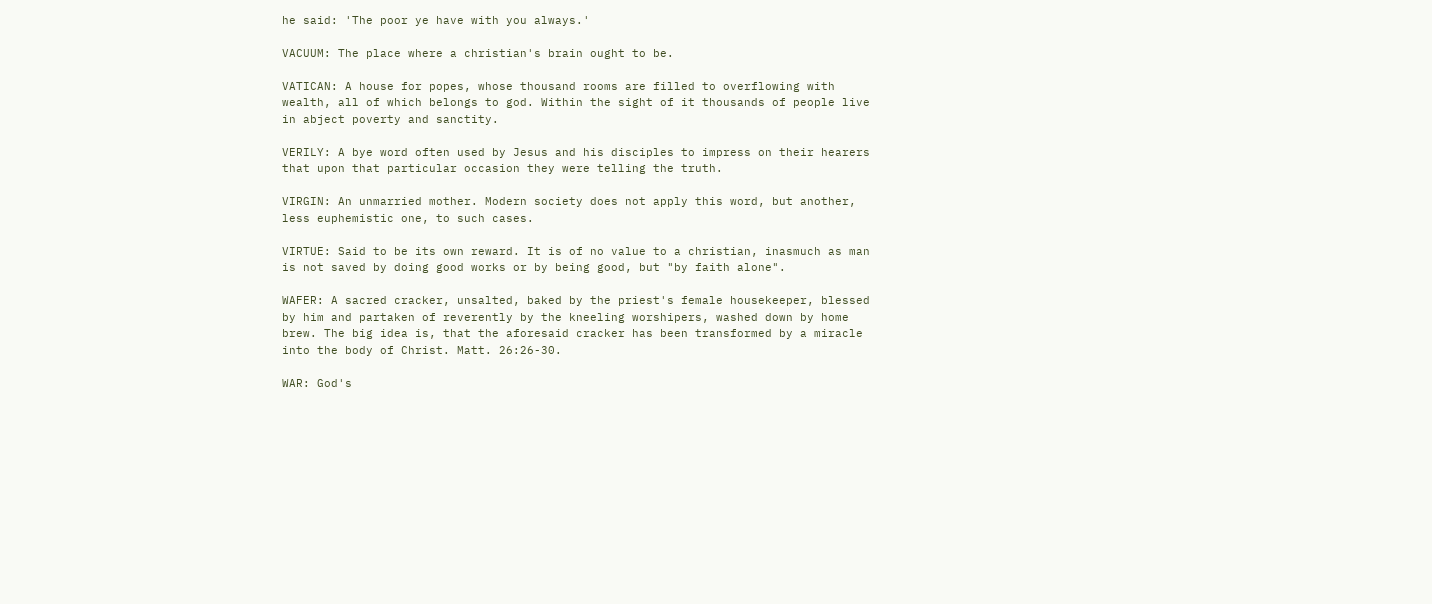he said: 'The poor ye have with you always.'

VACUUM: The place where a christian's brain ought to be.

VATICAN: A house for popes, whose thousand rooms are filled to overflowing with wealth, all of which belongs to god. Within the sight of it thousands of people live in abject poverty and sanctity.

VERILY: A bye word often used by Jesus and his disciples to impress on their hearers that upon that particular occasion they were telling the truth.

VIRGIN: An unmarried mother. Modern society does not apply this word, but another, less euphemistic one, to such cases.

VIRTUE: Said to be its own reward. It is of no value to a christian, inasmuch as man is not saved by doing good works or by being good, but "by faith alone".

WAFER: A sacred cracker, unsalted, baked by the priest's female housekeeper, blessed by him and partaken of reverently by the kneeling worshipers, washed down by home brew. The big idea is, that the aforesaid cracker has been transformed by a miracle into the body of Christ. Matt. 26:26-30.

WAR: God's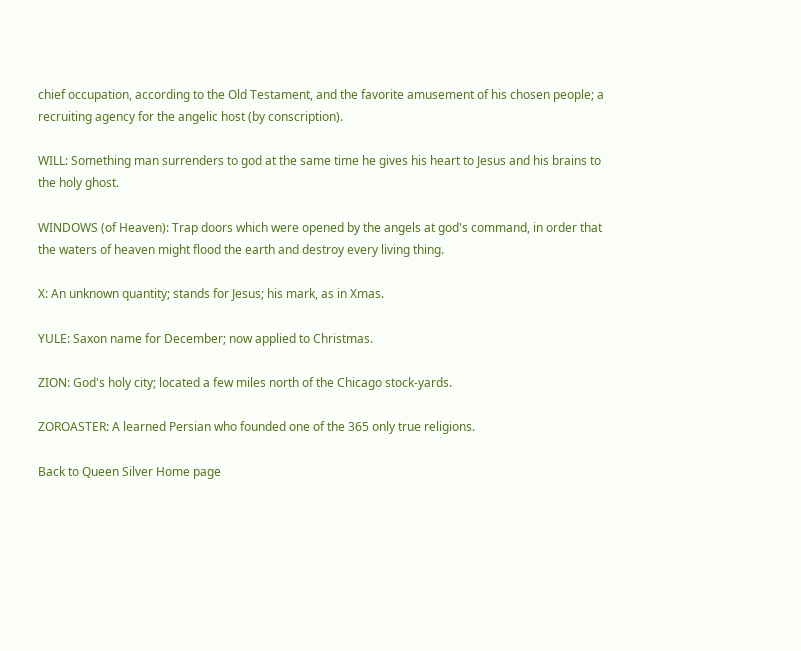chief occupation, according to the Old Testament, and the favorite amusement of his chosen people; a recruiting agency for the angelic host (by conscription).

WILL: Something man surrenders to god at the same time he gives his heart to Jesus and his brains to the holy ghost.

WINDOWS (of Heaven): Trap doors which were opened by the angels at god's command, in order that the waters of heaven might flood the earth and destroy every living thing.

X: An unknown quantity; stands for Jesus; his mark, as in Xmas.

YULE: Saxon name for December; now applied to Christmas.

ZION: God's holy city; located a few miles north of the Chicago stock-yards.

ZOROASTER: A learned Persian who founded one of the 365 only true religions.

Back to Queen Silver Home page